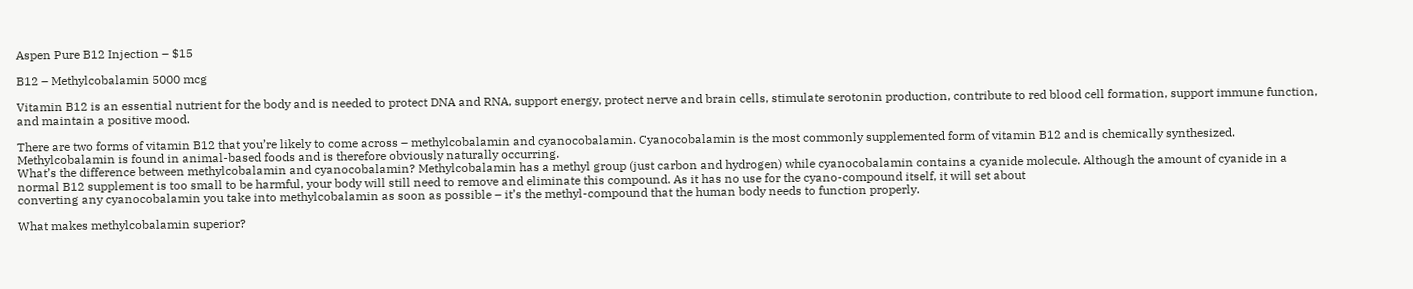Aspen Pure B12 Injection – $15

B12 – Methylcobalamin 5000 mcg

Vitamin B12 is an essential nutrient for the body and is needed to protect DNA and RNA, support energy, protect nerve and brain cells, stimulate serotonin production, contribute to red blood cell formation, support immune function, and maintain a positive mood.

There are two forms of vitamin B12 that you’re likely to come across – methylcobalamin and cyanocobalamin. Cyanocobalamin is the most commonly supplemented form of vitamin B12 and is chemically synthesized. Methylcobalamin is found in animal-based foods and is therefore obviously naturally occurring.
What’s the difference between methylcobalamin and cyanocobalamin? Methylcobalamin has a methyl group (just carbon and hydrogen) while cyanocobalamin contains a cyanide molecule. Although the amount of cyanide in a normal B12 supplement is too small to be harmful, your body will still need to remove and eliminate this compound. As it has no use for the cyano-compound itself, it will set about
converting any cyanocobalamin you take into methylcobalamin as soon as possible – it’s the methyl-compound that the human body needs to function properly.

What makes methylcobalamin superior?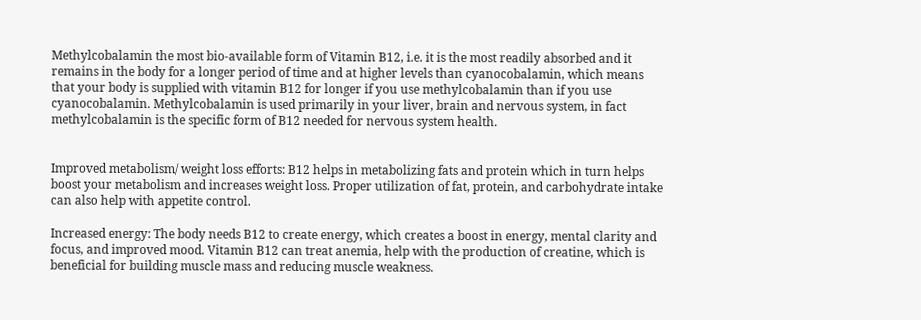Methylcobalamin the most bio-available form of Vitamin B12, i.e. it is the most readily absorbed and it remains in the body for a longer period of time and at higher levels than cyanocobalamin, which means that your body is supplied with vitamin B12 for longer if you use methylcobalamin than if you use cyanocobalamin. Methylcobalamin is used primarily in your liver, brain and nervous system, in fact methylcobalamin is the specific form of B12 needed for nervous system health.


Improved metabolism/ weight loss efforts: B12 helps in metabolizing fats and protein which in turn helps boost your metabolism and increases weight loss. Proper utilization of fat, protein, and carbohydrate intake can also help with appetite control.

Increased energy: The body needs B12 to create energy, which creates a boost in energy, mental clarity and focus, and improved mood. Vitamin B12 can treat anemia, help with the production of creatine, which is beneficial for building muscle mass and reducing muscle weakness.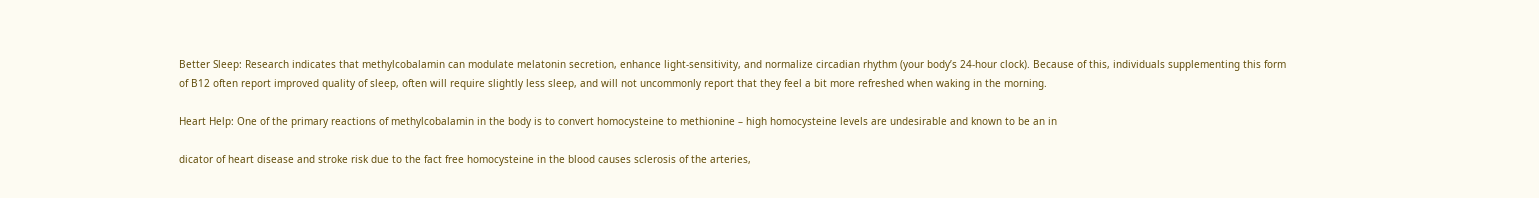Better Sleep: Research indicates that methylcobalamin can modulate melatonin secretion, enhance light-sensitivity, and normalize circadian rhythm (your body’s 24-hour clock). Because of this, individuals supplementing this form of B12 often report improved quality of sleep, often will require slightly less sleep, and will not uncommonly report that they feel a bit more refreshed when waking in the morning.

Heart Help: One of the primary reactions of methylcobalamin in the body is to convert homocysteine to methionine – high homocysteine levels are undesirable and known to be an in

dicator of heart disease and stroke risk due to the fact free homocysteine in the blood causes sclerosis of the arteries,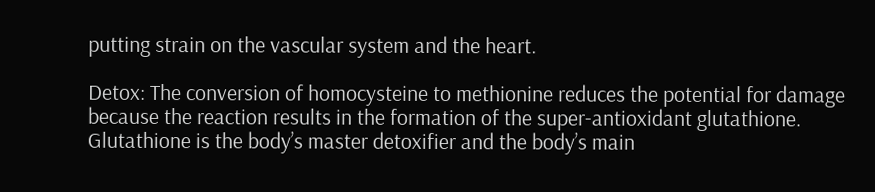putting strain on the vascular system and the heart.

Detox: The conversion of homocysteine to methionine reduces the potential for damage because the reaction results in the formation of the super-antioxidant glutathione. Glutathione is the body’s master detoxifier and the body’s main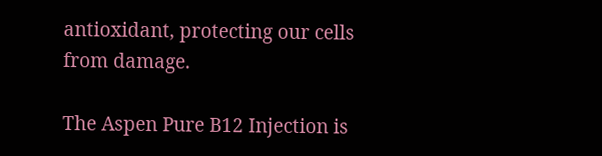antioxidant, protecting our cells from damage.

The Aspen Pure B12 Injection is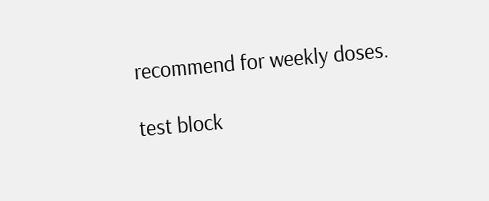recommend for weekly doses.

test block